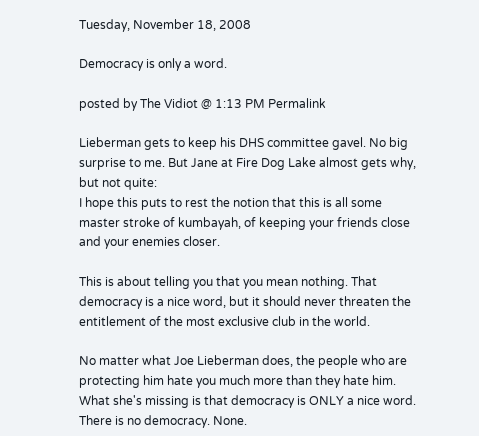Tuesday, November 18, 2008

Democracy is only a word.

posted by The Vidiot @ 1:13 PM Permalink

Lieberman gets to keep his DHS committee gavel. No big surprise to me. But Jane at Fire Dog Lake almost gets why, but not quite:
I hope this puts to rest the notion that this is all some master stroke of kumbayah, of keeping your friends close and your enemies closer.

This is about telling you that you mean nothing. That democracy is a nice word, but it should never threaten the entitlement of the most exclusive club in the world.

No matter what Joe Lieberman does, the people who are protecting him hate you much more than they hate him.
What she's missing is that democracy is ONLY a nice word. There is no democracy. None.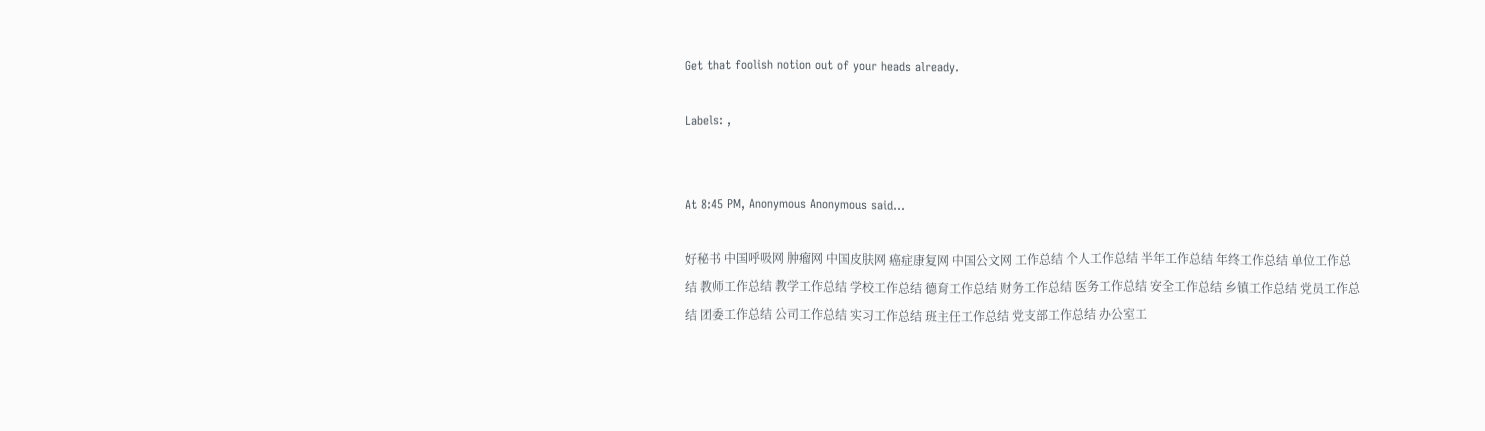Get that foolish notion out of your heads already.

Labels: ,


At 8:45 PM, Anonymous Anonymous said...

好秘书 中国呼吸网 肿瘤网 中国皮肤网 癌症康复网 中国公文网 工作总结 个人工作总结 半年工作总结 年终工作总结 单位工作总结 教师工作总结 教学工作总结 学校工作总结 德育工作总结 财务工作总结 医务工作总结 安全工作总结 乡镇工作总结 党员工作总结 团委工作总结 公司工作总结 实习工作总结 班主任工作总结 党支部工作总结 办公室工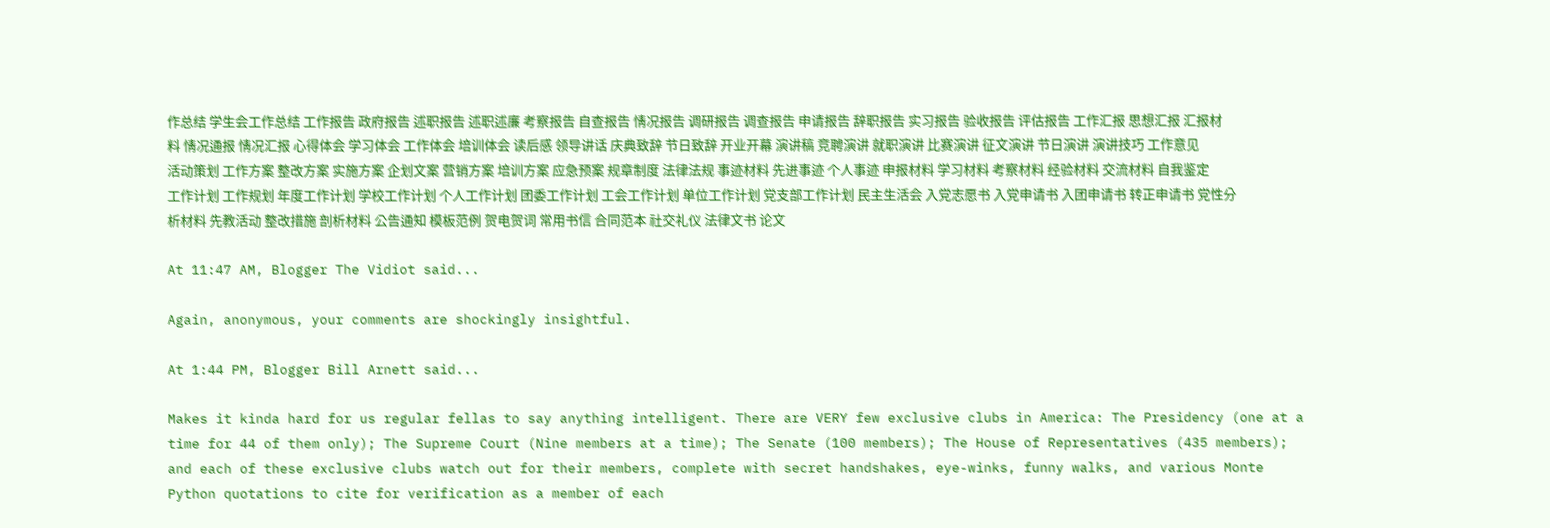作总结 学生会工作总结 工作报告 政府报告 述职报告 述职述廉 考察报告 自查报告 情况报告 调研报告 调查报告 申请报告 辞职报告 实习报告 验收报告 评估报告 工作汇报 思想汇报 汇报材料 情况通报 情况汇报 心得体会 学习体会 工作体会 培训体会 读后感 领导讲话 庆典致辞 节日致辞 开业开幕 演讲稿 竞聘演讲 就职演讲 比赛演讲 征文演讲 节日演讲 演讲技巧 工作意见 活动策划 工作方案 整改方案 实施方案 企划文案 营销方案 培训方案 应急预案 规章制度 法律法规 事迹材料 先进事迹 个人事迹 申报材料 学习材料 考察材料 经验材料 交流材料 自我鉴定 工作计划 工作规划 年度工作计划 学校工作计划 个人工作计划 团委工作计划 工会工作计划 单位工作计划 党支部工作计划 民主生活会 入党志愿书 入党申请书 入团申请书 转正申请书 党性分析材料 先教活动 整改措施 剖析材料 公告通知 模板范例 贺电贺词 常用书信 合同范本 社交礼仪 法律文书 论文

At 11:47 AM, Blogger The Vidiot said...

Again, anonymous, your comments are shockingly insightful.

At 1:44 PM, Blogger Bill Arnett said...

Makes it kinda hard for us regular fellas to say anything intelligent. There are VERY few exclusive clubs in America: The Presidency (one at a time for 44 of them only); The Supreme Court (Nine members at a time); The Senate (100 members); The House of Representatives (435 members); and each of these exclusive clubs watch out for their members, complete with secret handshakes, eye-winks, funny walks, and various Monte Python quotations to cite for verification as a member of each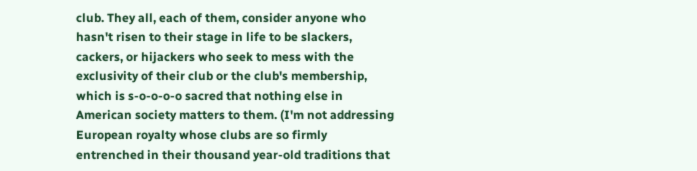club. They all, each of them, consider anyone who hasn't risen to their stage in life to be slackers, cackers, or hijackers who seek to mess with the exclusivity of their club or the club's membership, which is s-o-o-o-o sacred that nothing else in American society matters to them. (I'm not addressing European royalty whose clubs are so firmly entrenched in their thousand year-old traditions that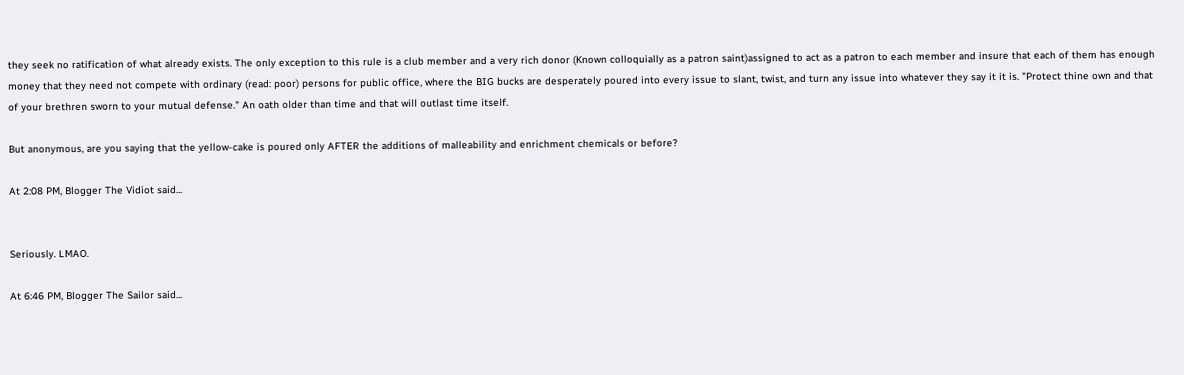they seek no ratification of what already exists. The only exception to this rule is a club member and a very rich donor (Known colloquially as a patron saint)assigned to act as a patron to each member and insure that each of them has enough money that they need not compete with ordinary (read: poor) persons for public office, where the BIG bucks are desperately poured into every issue to slant, twist, and turn any issue into whatever they say it it is. "Protect thine own and that of your brethren sworn to your mutual defense." An oath older than time and that will outlast time itself.

But anonymous, are you saying that the yellow-cake is poured only AFTER the additions of malleability and enrichment chemicals or before?

At 2:08 PM, Blogger The Vidiot said...


Seriously. LMAO.

At 6:46 PM, Blogger The Sailor said...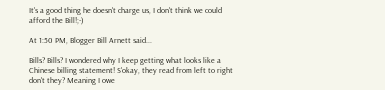It's a good thing he doesn't charge us, I don't think we could afford the Bill!;-)

At 1:50 PM, Blogger Bill Arnett said...

Bills? Bills? I wondered why I keep getting what looks like a Chinese billing statement! S'okay, they read from left to right don't they? Meaning I owe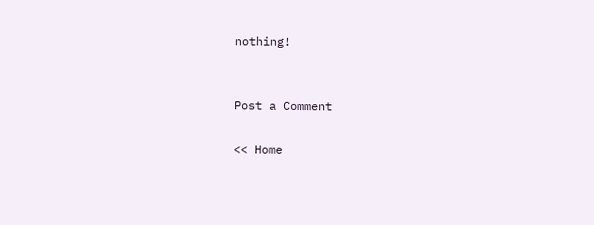nothing!


Post a Comment

<< Home